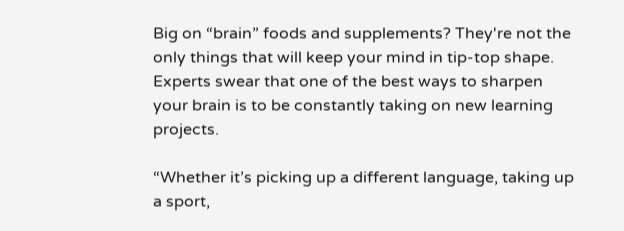Big on “brain” foods and supplements? They're not the only things that will keep your mind in tip-top shape. Experts swear that one of the best ways to sharpen your brain is to be constantly taking on new learning projects.

“Whether it’s picking up a different language, taking up a sport,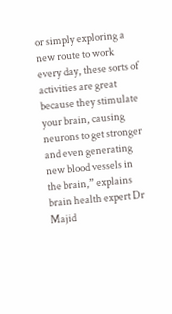or simply exploring a new route to work every day, these sorts of activities are great because they stimulate your brain, causing neurons to get stronger and even generating new blood vessels in the brain,” explains brain health expert Dr Majid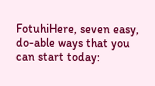FotuhiHere, seven easy, do-able ways that you can start today: